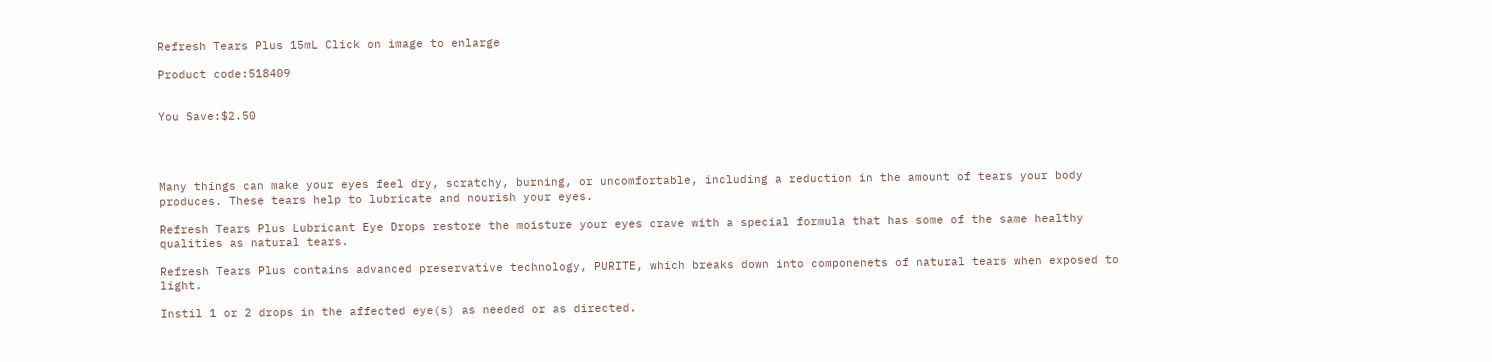Refresh Tears Plus 15mL Click on image to enlarge

Product code:518409


You Save:$2.50




Many things can make your eyes feel dry, scratchy, burning, or uncomfortable, including a reduction in the amount of tears your body produces. These tears help to lubricate and nourish your eyes.

Refresh Tears Plus Lubricant Eye Drops restore the moisture your eyes crave with a special formula that has some of the same healthy qualities as natural tears.

Refresh Tears Plus contains advanced preservative technology, PURITE, which breaks down into componenets of natural tears when exposed to light.

Instil 1 or 2 drops in the affected eye(s) as needed or as directed.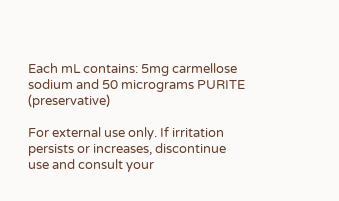Each mL contains: 5mg carmellose sodium and 50 micrograms PURITE (preservative)

For external use only. If irritation persists or increases, discontinue use and consult your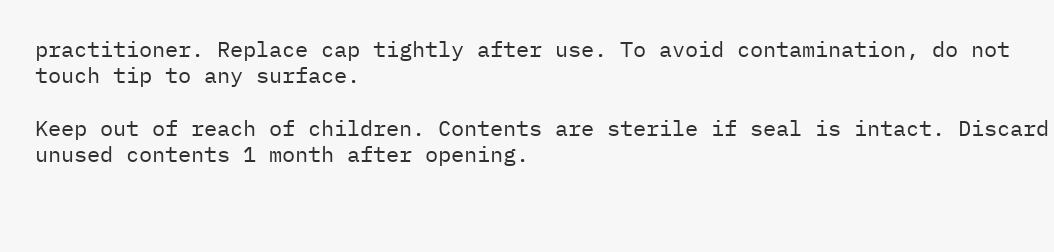practitioner. Replace cap tightly after use. To avoid contamination, do not touch tip to any surface.

Keep out of reach of children. Contents are sterile if seal is intact. Discard unused contents 1 month after opening.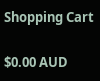Shopping Cart

$0.00 AUD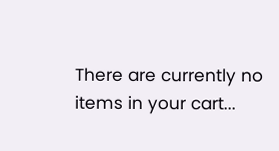There are currently no items in your cart...